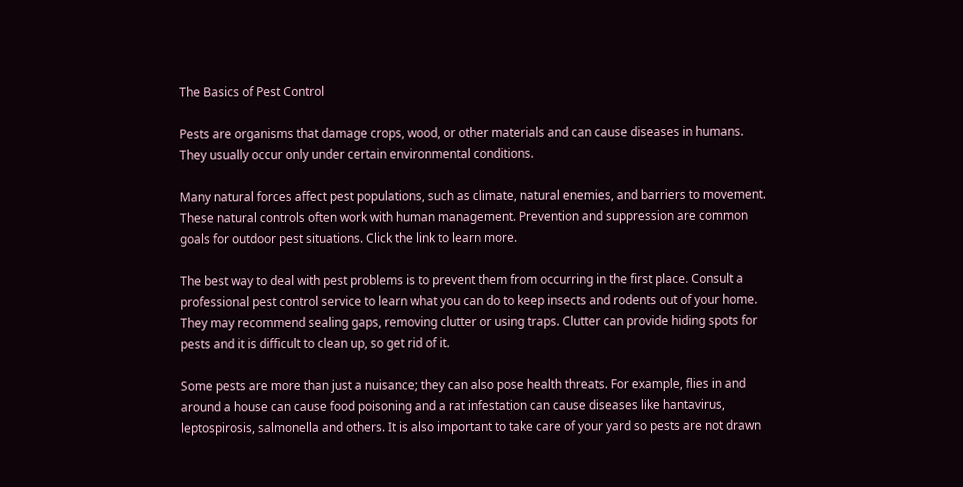The Basics of Pest Control

Pests are organisms that damage crops, wood, or other materials and can cause diseases in humans. They usually occur only under certain environmental conditions.

Many natural forces affect pest populations, such as climate, natural enemies, and barriers to movement. These natural controls often work with human management. Prevention and suppression are common goals for outdoor pest situations. Click the link to learn more.

The best way to deal with pest problems is to prevent them from occurring in the first place. Consult a professional pest control service to learn what you can do to keep insects and rodents out of your home. They may recommend sealing gaps, removing clutter or using traps. Clutter can provide hiding spots for pests and it is difficult to clean up, so get rid of it.

Some pests are more than just a nuisance; they can also pose health threats. For example, flies in and around a house can cause food poisoning and a rat infestation can cause diseases like hantavirus, leptospirosis, salmonella and others. It is also important to take care of your yard so pests are not drawn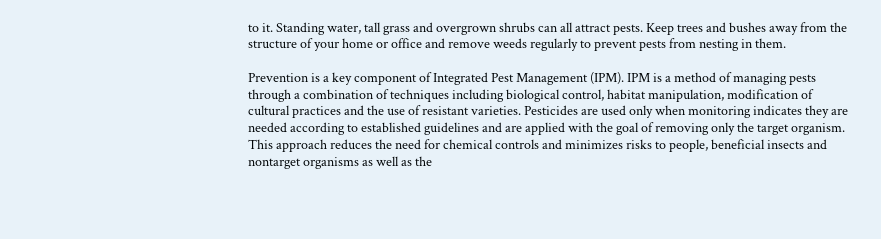to it. Standing water, tall grass and overgrown shrubs can all attract pests. Keep trees and bushes away from the structure of your home or office and remove weeds regularly to prevent pests from nesting in them.

Prevention is a key component of Integrated Pest Management (IPM). IPM is a method of managing pests through a combination of techniques including biological control, habitat manipulation, modification of cultural practices and the use of resistant varieties. Pesticides are used only when monitoring indicates they are needed according to established guidelines and are applied with the goal of removing only the target organism. This approach reduces the need for chemical controls and minimizes risks to people, beneficial insects and nontarget organisms as well as the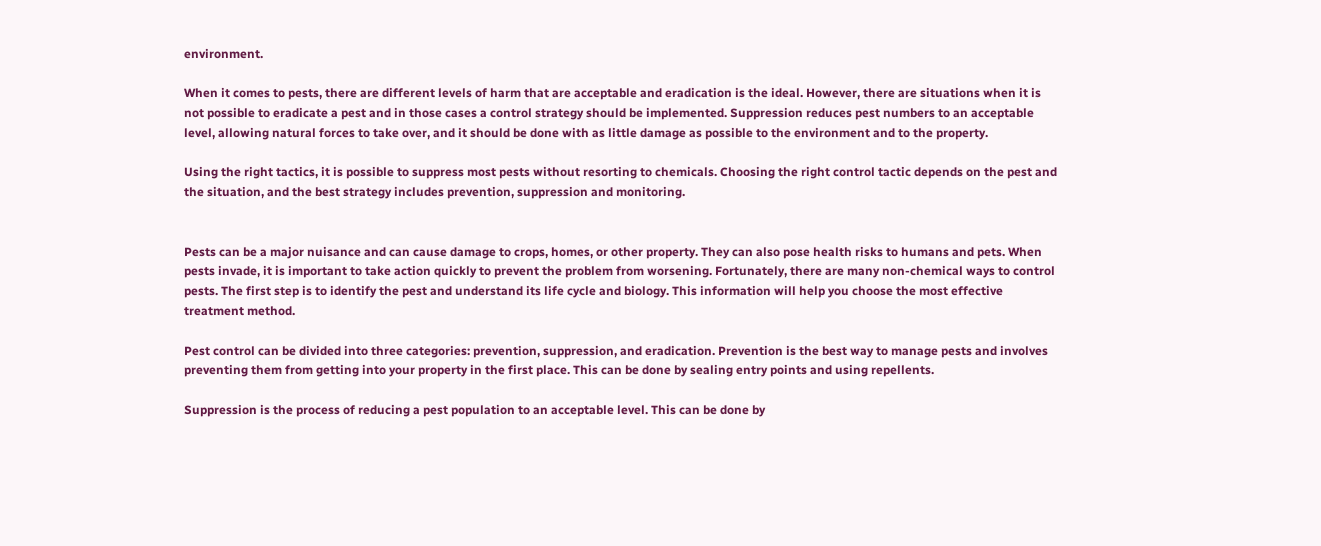environment.

When it comes to pests, there are different levels of harm that are acceptable and eradication is the ideal. However, there are situations when it is not possible to eradicate a pest and in those cases a control strategy should be implemented. Suppression reduces pest numbers to an acceptable level, allowing natural forces to take over, and it should be done with as little damage as possible to the environment and to the property.

Using the right tactics, it is possible to suppress most pests without resorting to chemicals. Choosing the right control tactic depends on the pest and the situation, and the best strategy includes prevention, suppression and monitoring.


Pests can be a major nuisance and can cause damage to crops, homes, or other property. They can also pose health risks to humans and pets. When pests invade, it is important to take action quickly to prevent the problem from worsening. Fortunately, there are many non-chemical ways to control pests. The first step is to identify the pest and understand its life cycle and biology. This information will help you choose the most effective treatment method.

Pest control can be divided into three categories: prevention, suppression, and eradication. Prevention is the best way to manage pests and involves preventing them from getting into your property in the first place. This can be done by sealing entry points and using repellents.

Suppression is the process of reducing a pest population to an acceptable level. This can be done by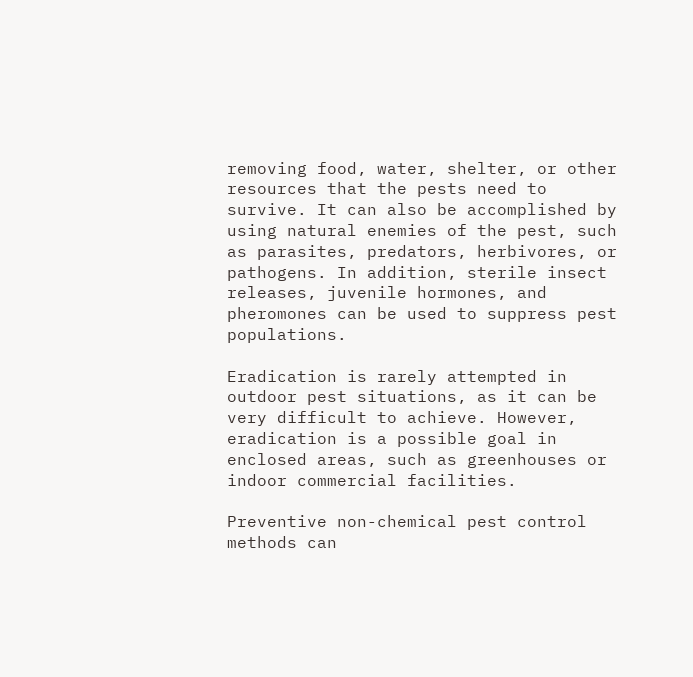removing food, water, shelter, or other resources that the pests need to survive. It can also be accomplished by using natural enemies of the pest, such as parasites, predators, herbivores, or pathogens. In addition, sterile insect releases, juvenile hormones, and pheromones can be used to suppress pest populations.

Eradication is rarely attempted in outdoor pest situations, as it can be very difficult to achieve. However, eradication is a possible goal in enclosed areas, such as greenhouses or indoor commercial facilities.

Preventive non-chemical pest control methods can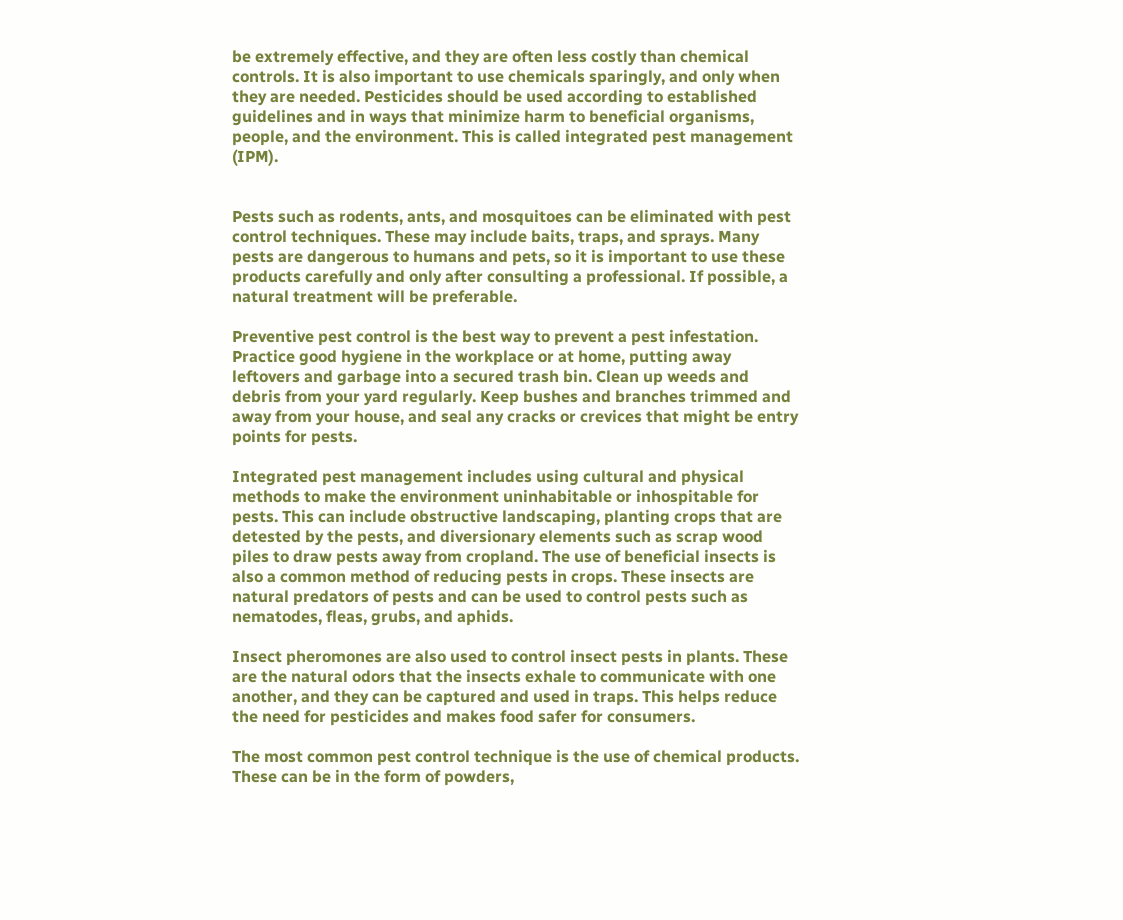be extremely effective, and they are often less costly than chemical controls. It is also important to use chemicals sparingly, and only when they are needed. Pesticides should be used according to established guidelines and in ways that minimize harm to beneficial organisms, people, and the environment. This is called integrated pest management (IPM).


Pests such as rodents, ants, and mosquitoes can be eliminated with pest control techniques. These may include baits, traps, and sprays. Many pests are dangerous to humans and pets, so it is important to use these products carefully and only after consulting a professional. If possible, a natural treatment will be preferable.

Preventive pest control is the best way to prevent a pest infestation. Practice good hygiene in the workplace or at home, putting away leftovers and garbage into a secured trash bin. Clean up weeds and debris from your yard regularly. Keep bushes and branches trimmed and away from your house, and seal any cracks or crevices that might be entry points for pests.

Integrated pest management includes using cultural and physical methods to make the environment uninhabitable or inhospitable for pests. This can include obstructive landscaping, planting crops that are detested by the pests, and diversionary elements such as scrap wood piles to draw pests away from cropland. The use of beneficial insects is also a common method of reducing pests in crops. These insects are natural predators of pests and can be used to control pests such as nematodes, fleas, grubs, and aphids.

Insect pheromones are also used to control insect pests in plants. These are the natural odors that the insects exhale to communicate with one another, and they can be captured and used in traps. This helps reduce the need for pesticides and makes food safer for consumers.

The most common pest control technique is the use of chemical products. These can be in the form of powders,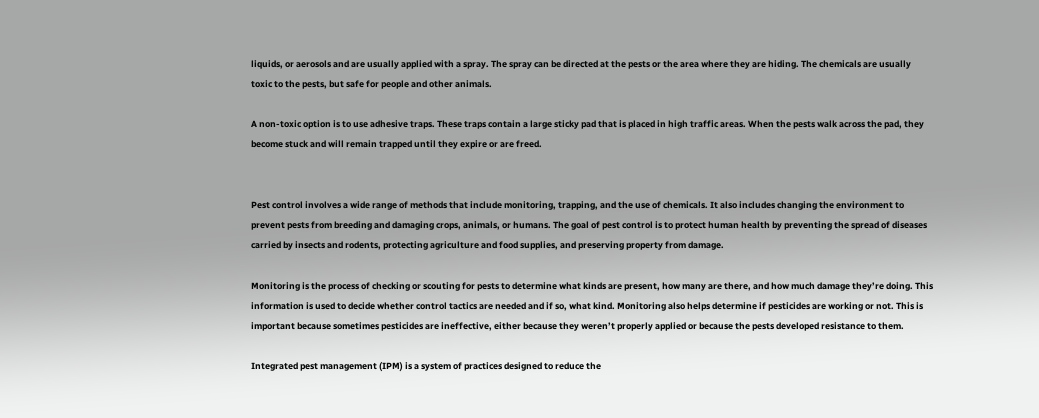liquids, or aerosols and are usually applied with a spray. The spray can be directed at the pests or the area where they are hiding. The chemicals are usually toxic to the pests, but safe for people and other animals.

A non-toxic option is to use adhesive traps. These traps contain a large sticky pad that is placed in high traffic areas. When the pests walk across the pad, they become stuck and will remain trapped until they expire or are freed.


Pest control involves a wide range of methods that include monitoring, trapping, and the use of chemicals. It also includes changing the environment to prevent pests from breeding and damaging crops, animals, or humans. The goal of pest control is to protect human health by preventing the spread of diseases carried by insects and rodents, protecting agriculture and food supplies, and preserving property from damage.

Monitoring is the process of checking or scouting for pests to determine what kinds are present, how many are there, and how much damage they’re doing. This information is used to decide whether control tactics are needed and if so, what kind. Monitoring also helps determine if pesticides are working or not. This is important because sometimes pesticides are ineffective, either because they weren’t properly applied or because the pests developed resistance to them.

Integrated pest management (IPM) is a system of practices designed to reduce the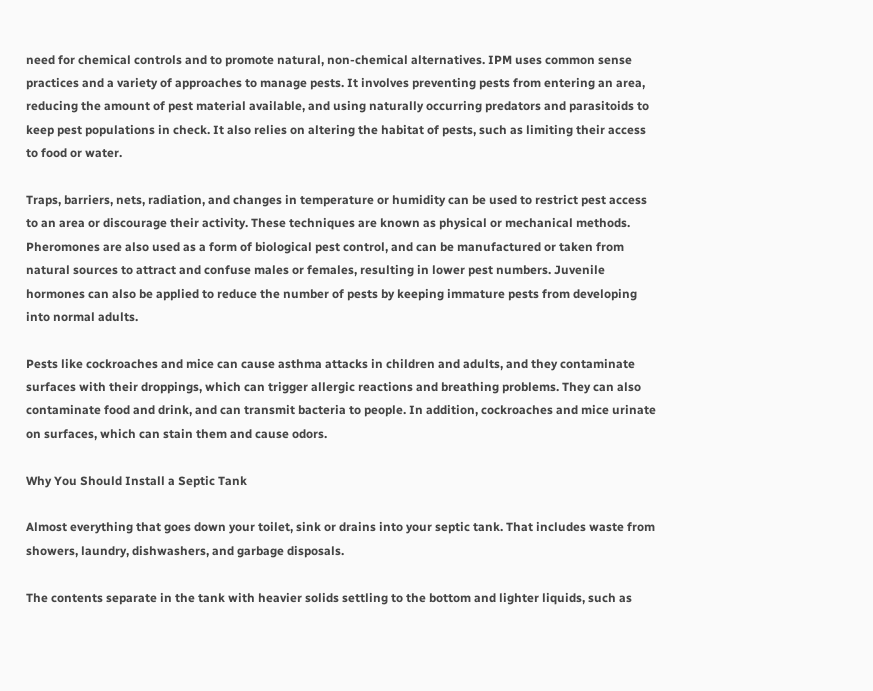need for chemical controls and to promote natural, non-chemical alternatives. IPM uses common sense practices and a variety of approaches to manage pests. It involves preventing pests from entering an area, reducing the amount of pest material available, and using naturally occurring predators and parasitoids to keep pest populations in check. It also relies on altering the habitat of pests, such as limiting their access to food or water.

Traps, barriers, nets, radiation, and changes in temperature or humidity can be used to restrict pest access to an area or discourage their activity. These techniques are known as physical or mechanical methods. Pheromones are also used as a form of biological pest control, and can be manufactured or taken from natural sources to attract and confuse males or females, resulting in lower pest numbers. Juvenile hormones can also be applied to reduce the number of pests by keeping immature pests from developing into normal adults.

Pests like cockroaches and mice can cause asthma attacks in children and adults, and they contaminate surfaces with their droppings, which can trigger allergic reactions and breathing problems. They can also contaminate food and drink, and can transmit bacteria to people. In addition, cockroaches and mice urinate on surfaces, which can stain them and cause odors.

Why You Should Install a Septic Tank

Almost everything that goes down your toilet, sink or drains into your septic tank. That includes waste from showers, laundry, dishwashers, and garbage disposals.

The contents separate in the tank with heavier solids settling to the bottom and lighter liquids, such as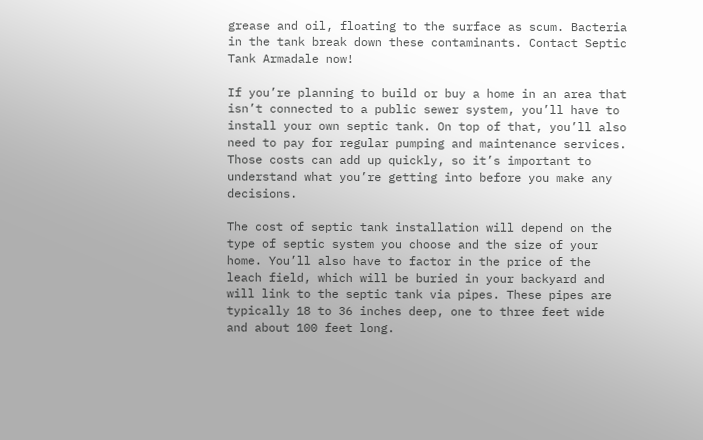grease and oil, floating to the surface as scum. Bacteria in the tank break down these contaminants. Contact Septic Tank Armadale now!

If you’re planning to build or buy a home in an area that isn’t connected to a public sewer system, you’ll have to install your own septic tank. On top of that, you’ll also need to pay for regular pumping and maintenance services. Those costs can add up quickly, so it’s important to understand what you’re getting into before you make any decisions.

The cost of septic tank installation will depend on the type of septic system you choose and the size of your home. You’ll also have to factor in the price of the leach field, which will be buried in your backyard and will link to the septic tank via pipes. These pipes are typically 18 to 36 inches deep, one to three feet wide and about 100 feet long.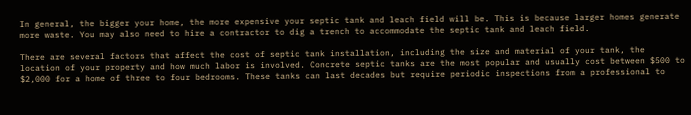In general, the bigger your home, the more expensive your septic tank and leach field will be. This is because larger homes generate more waste. You may also need to hire a contractor to dig a trench to accommodate the septic tank and leach field.

There are several factors that affect the cost of septic tank installation, including the size and material of your tank, the location of your property and how much labor is involved. Concrete septic tanks are the most popular and usually cost between $500 to $2,000 for a home of three to four bedrooms. These tanks can last decades but require periodic inspections from a professional to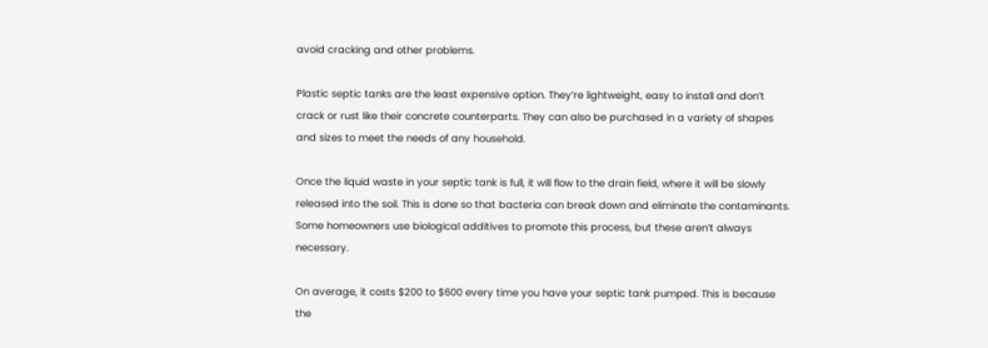avoid cracking and other problems.

Plastic septic tanks are the least expensive option. They’re lightweight, easy to install and don’t crack or rust like their concrete counterparts. They can also be purchased in a variety of shapes and sizes to meet the needs of any household.

Once the liquid waste in your septic tank is full, it will flow to the drain field, where it will be slowly released into the soil. This is done so that bacteria can break down and eliminate the contaminants. Some homeowners use biological additives to promote this process, but these aren’t always necessary.

On average, it costs $200 to $600 every time you have your septic tank pumped. This is because the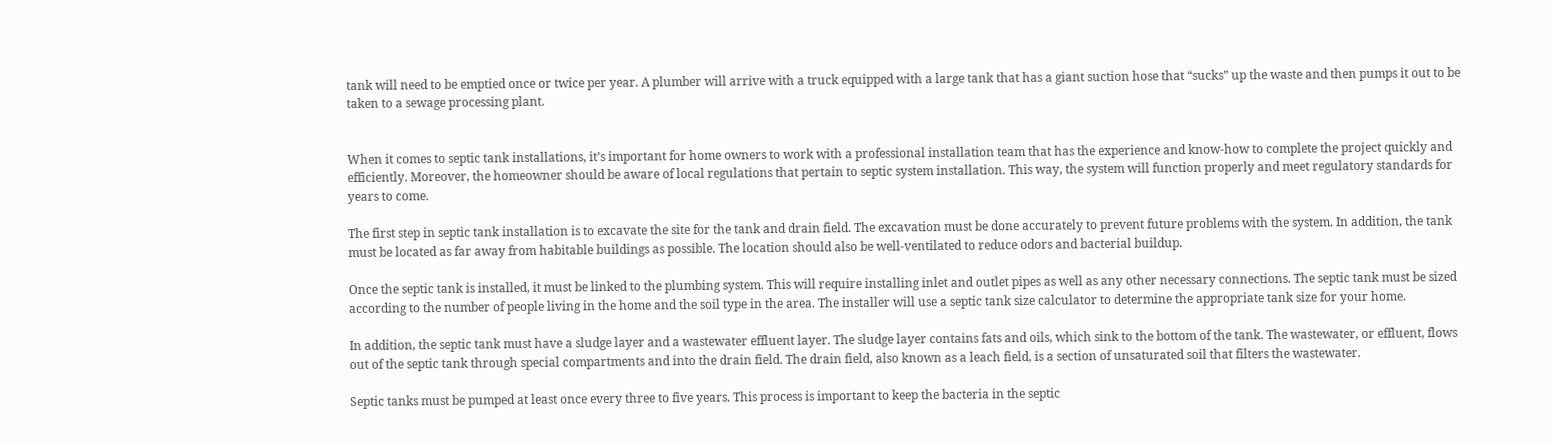tank will need to be emptied once or twice per year. A plumber will arrive with a truck equipped with a large tank that has a giant suction hose that “sucks” up the waste and then pumps it out to be taken to a sewage processing plant.


When it comes to septic tank installations, it’s important for home owners to work with a professional installation team that has the experience and know-how to complete the project quickly and efficiently. Moreover, the homeowner should be aware of local regulations that pertain to septic system installation. This way, the system will function properly and meet regulatory standards for years to come.

The first step in septic tank installation is to excavate the site for the tank and drain field. The excavation must be done accurately to prevent future problems with the system. In addition, the tank must be located as far away from habitable buildings as possible. The location should also be well-ventilated to reduce odors and bacterial buildup.

Once the septic tank is installed, it must be linked to the plumbing system. This will require installing inlet and outlet pipes as well as any other necessary connections. The septic tank must be sized according to the number of people living in the home and the soil type in the area. The installer will use a septic tank size calculator to determine the appropriate tank size for your home.

In addition, the septic tank must have a sludge layer and a wastewater effluent layer. The sludge layer contains fats and oils, which sink to the bottom of the tank. The wastewater, or effluent, flows out of the septic tank through special compartments and into the drain field. The drain field, also known as a leach field, is a section of unsaturated soil that filters the wastewater.

Septic tanks must be pumped at least once every three to five years. This process is important to keep the bacteria in the septic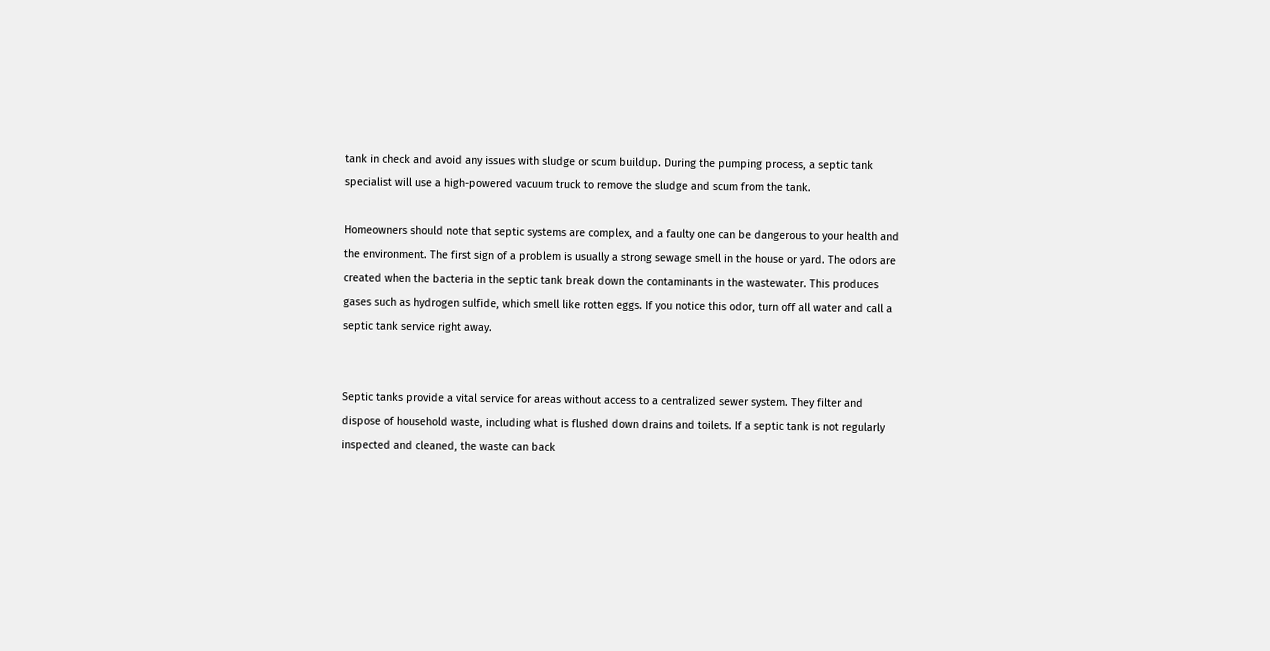tank in check and avoid any issues with sludge or scum buildup. During the pumping process, a septic tank specialist will use a high-powered vacuum truck to remove the sludge and scum from the tank.

Homeowners should note that septic systems are complex, and a faulty one can be dangerous to your health and the environment. The first sign of a problem is usually a strong sewage smell in the house or yard. The odors are created when the bacteria in the septic tank break down the contaminants in the wastewater. This produces gases such as hydrogen sulfide, which smell like rotten eggs. If you notice this odor, turn off all water and call a septic tank service right away.


Septic tanks provide a vital service for areas without access to a centralized sewer system. They filter and dispose of household waste, including what is flushed down drains and toilets. If a septic tank is not regularly inspected and cleaned, the waste can back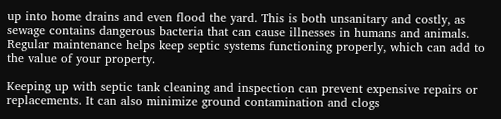up into home drains and even flood the yard. This is both unsanitary and costly, as sewage contains dangerous bacteria that can cause illnesses in humans and animals. Regular maintenance helps keep septic systems functioning properly, which can add to the value of your property.

Keeping up with septic tank cleaning and inspection can prevent expensive repairs or replacements. It can also minimize ground contamination and clogs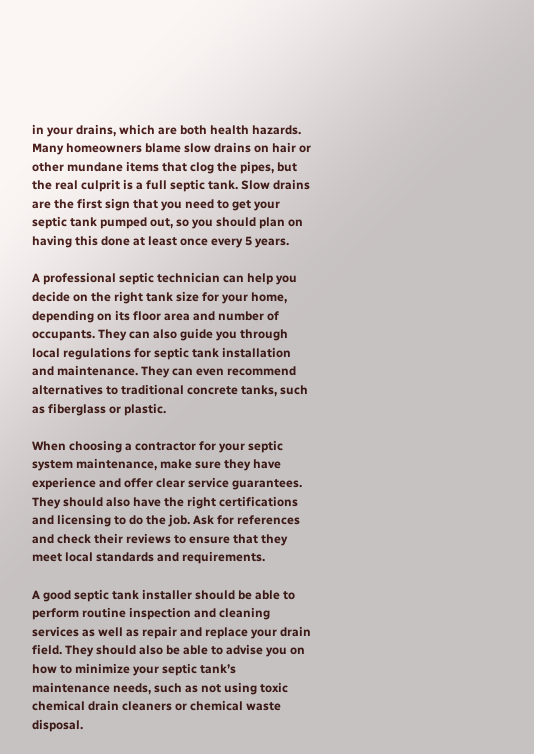in your drains, which are both health hazards. Many homeowners blame slow drains on hair or other mundane items that clog the pipes, but the real culprit is a full septic tank. Slow drains are the first sign that you need to get your septic tank pumped out, so you should plan on having this done at least once every 5 years.

A professional septic technician can help you decide on the right tank size for your home, depending on its floor area and number of occupants. They can also guide you through local regulations for septic tank installation and maintenance. They can even recommend alternatives to traditional concrete tanks, such as fiberglass or plastic.

When choosing a contractor for your septic system maintenance, make sure they have experience and offer clear service guarantees. They should also have the right certifications and licensing to do the job. Ask for references and check their reviews to ensure that they meet local standards and requirements.

A good septic tank installer should be able to perform routine inspection and cleaning services as well as repair and replace your drain field. They should also be able to advise you on how to minimize your septic tank’s maintenance needs, such as not using toxic chemical drain cleaners or chemical waste disposal.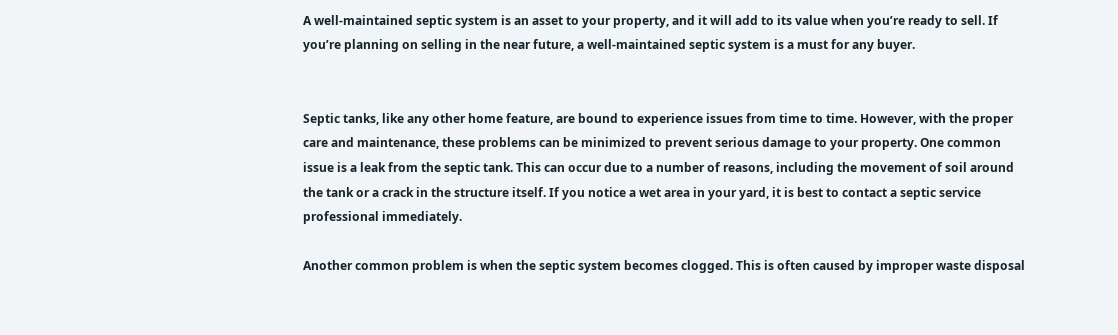A well-maintained septic system is an asset to your property, and it will add to its value when you’re ready to sell. If you’re planning on selling in the near future, a well-maintained septic system is a must for any buyer.


Septic tanks, like any other home feature, are bound to experience issues from time to time. However, with the proper care and maintenance, these problems can be minimized to prevent serious damage to your property. One common issue is a leak from the septic tank. This can occur due to a number of reasons, including the movement of soil around the tank or a crack in the structure itself. If you notice a wet area in your yard, it is best to contact a septic service professional immediately.

Another common problem is when the septic system becomes clogged. This is often caused by improper waste disposal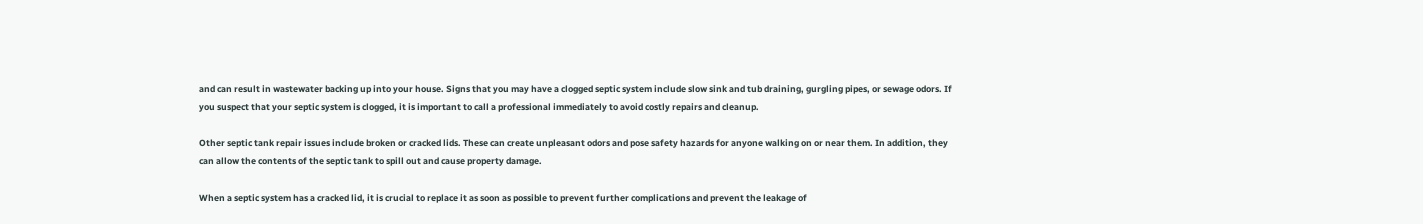and can result in wastewater backing up into your house. Signs that you may have a clogged septic system include slow sink and tub draining, gurgling pipes, or sewage odors. If you suspect that your septic system is clogged, it is important to call a professional immediately to avoid costly repairs and cleanup.

Other septic tank repair issues include broken or cracked lids. These can create unpleasant odors and pose safety hazards for anyone walking on or near them. In addition, they can allow the contents of the septic tank to spill out and cause property damage.

When a septic system has a cracked lid, it is crucial to replace it as soon as possible to prevent further complications and prevent the leakage of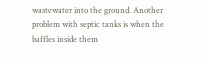wastewater into the ground. Another problem with septic tanks is when the baffles inside them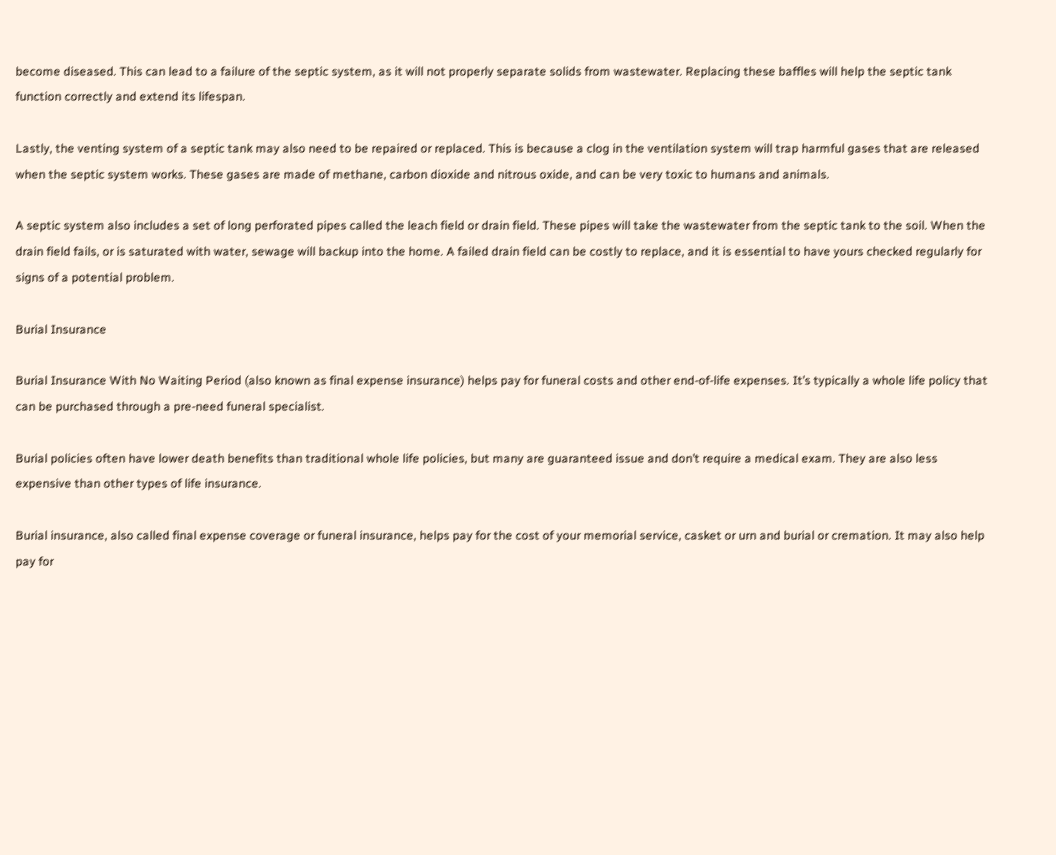become diseased. This can lead to a failure of the septic system, as it will not properly separate solids from wastewater. Replacing these baffles will help the septic tank function correctly and extend its lifespan.

Lastly, the venting system of a septic tank may also need to be repaired or replaced. This is because a clog in the ventilation system will trap harmful gases that are released when the septic system works. These gases are made of methane, carbon dioxide and nitrous oxide, and can be very toxic to humans and animals.

A septic system also includes a set of long perforated pipes called the leach field or drain field. These pipes will take the wastewater from the septic tank to the soil. When the drain field fails, or is saturated with water, sewage will backup into the home. A failed drain field can be costly to replace, and it is essential to have yours checked regularly for signs of a potential problem.

Burial Insurance

Burial Insurance With No Waiting Period (also known as final expense insurance) helps pay for funeral costs and other end-of-life expenses. It’s typically a whole life policy that can be purchased through a pre-need funeral specialist.

Burial policies often have lower death benefits than traditional whole life policies, but many are guaranteed issue and don’t require a medical exam. They are also less expensive than other types of life insurance.

Burial insurance, also called final expense coverage or funeral insurance, helps pay for the cost of your memorial service, casket or urn and burial or cremation. It may also help pay for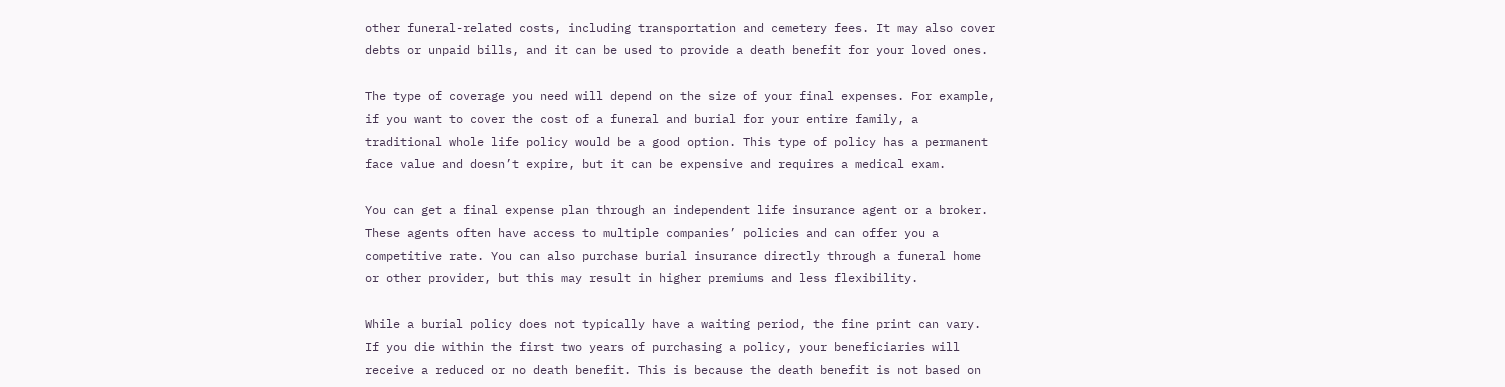other funeral-related costs, including transportation and cemetery fees. It may also cover debts or unpaid bills, and it can be used to provide a death benefit for your loved ones.

The type of coverage you need will depend on the size of your final expenses. For example, if you want to cover the cost of a funeral and burial for your entire family, a traditional whole life policy would be a good option. This type of policy has a permanent face value and doesn’t expire, but it can be expensive and requires a medical exam.

You can get a final expense plan through an independent life insurance agent or a broker. These agents often have access to multiple companies’ policies and can offer you a competitive rate. You can also purchase burial insurance directly through a funeral home or other provider, but this may result in higher premiums and less flexibility.

While a burial policy does not typically have a waiting period, the fine print can vary. If you die within the first two years of purchasing a policy, your beneficiaries will receive a reduced or no death benefit. This is because the death benefit is not based on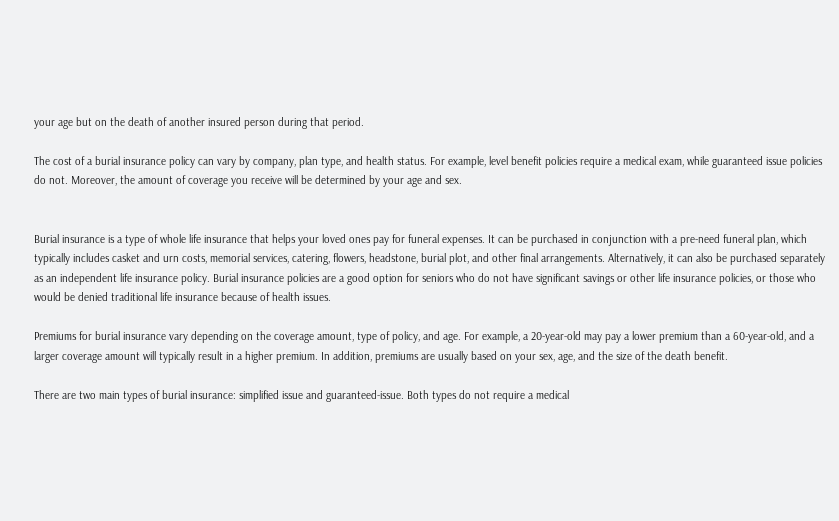your age but on the death of another insured person during that period.

The cost of a burial insurance policy can vary by company, plan type, and health status. For example, level benefit policies require a medical exam, while guaranteed issue policies do not. Moreover, the amount of coverage you receive will be determined by your age and sex.


Burial insurance is a type of whole life insurance that helps your loved ones pay for funeral expenses. It can be purchased in conjunction with a pre-need funeral plan, which typically includes casket and urn costs, memorial services, catering, flowers, headstone, burial plot, and other final arrangements. Alternatively, it can also be purchased separately as an independent life insurance policy. Burial insurance policies are a good option for seniors who do not have significant savings or other life insurance policies, or those who would be denied traditional life insurance because of health issues.

Premiums for burial insurance vary depending on the coverage amount, type of policy, and age. For example, a 20-year-old may pay a lower premium than a 60-year-old, and a larger coverage amount will typically result in a higher premium. In addition, premiums are usually based on your sex, age, and the size of the death benefit.

There are two main types of burial insurance: simplified issue and guaranteed-issue. Both types do not require a medical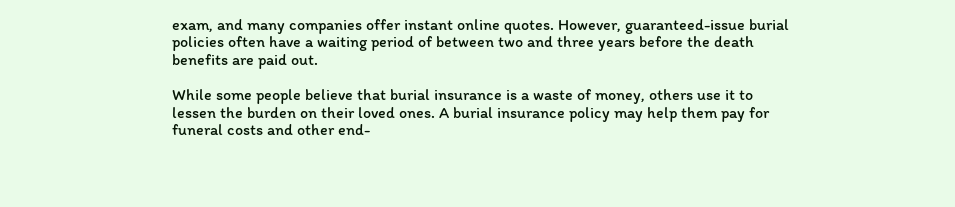exam, and many companies offer instant online quotes. However, guaranteed-issue burial policies often have a waiting period of between two and three years before the death benefits are paid out.

While some people believe that burial insurance is a waste of money, others use it to lessen the burden on their loved ones. A burial insurance policy may help them pay for funeral costs and other end-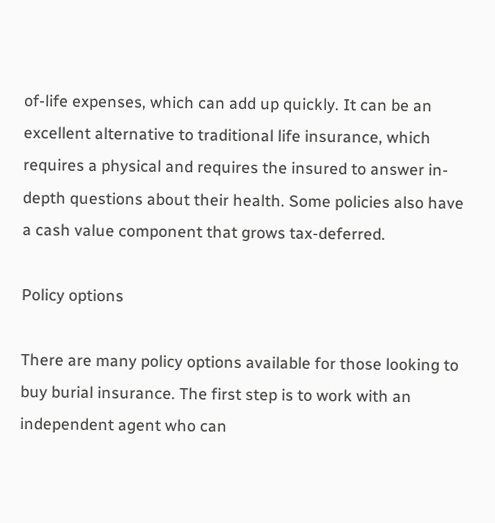of-life expenses, which can add up quickly. It can be an excellent alternative to traditional life insurance, which requires a physical and requires the insured to answer in-depth questions about their health. Some policies also have a cash value component that grows tax-deferred.

Policy options

There are many policy options available for those looking to buy burial insurance. The first step is to work with an independent agent who can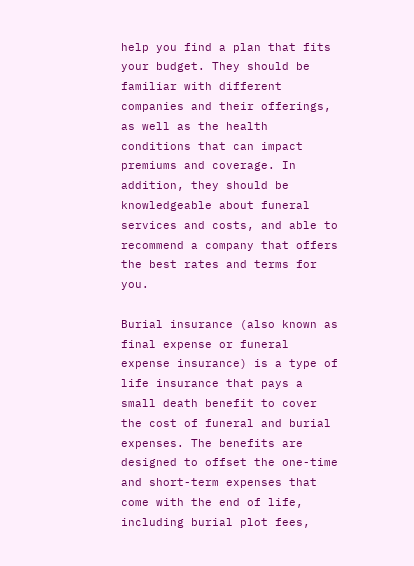help you find a plan that fits your budget. They should be familiar with different companies and their offerings, as well as the health conditions that can impact premiums and coverage. In addition, they should be knowledgeable about funeral services and costs, and able to recommend a company that offers the best rates and terms for you.

Burial insurance (also known as final expense or funeral expense insurance) is a type of life insurance that pays a small death benefit to cover the cost of funeral and burial expenses. The benefits are designed to offset the one-time and short-term expenses that come with the end of life, including burial plot fees,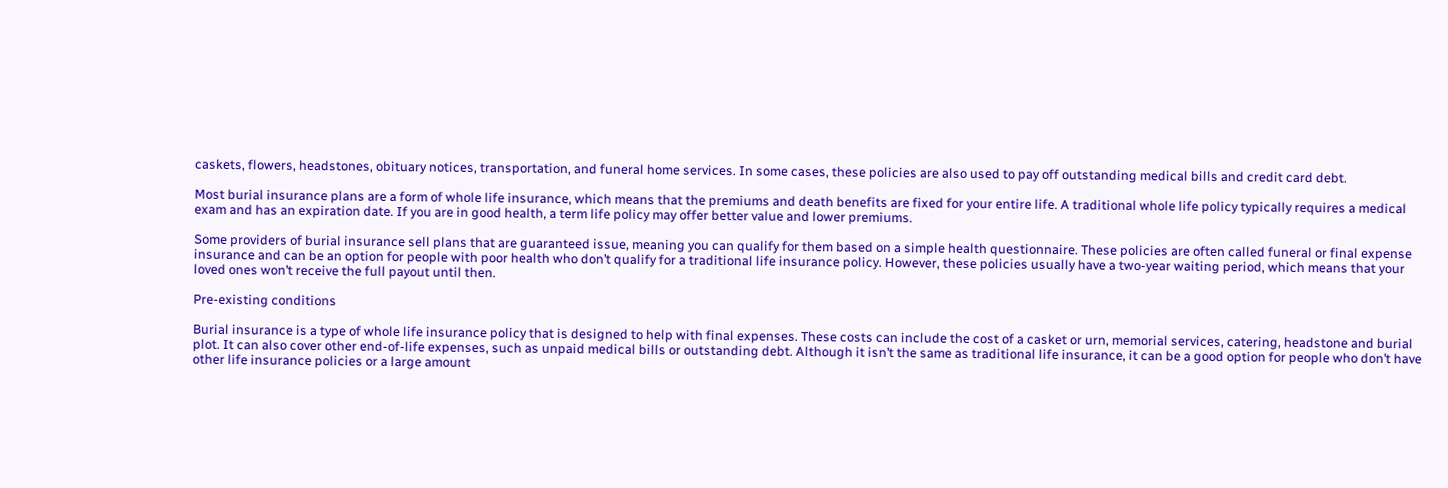caskets, flowers, headstones, obituary notices, transportation, and funeral home services. In some cases, these policies are also used to pay off outstanding medical bills and credit card debt.

Most burial insurance plans are a form of whole life insurance, which means that the premiums and death benefits are fixed for your entire life. A traditional whole life policy typically requires a medical exam and has an expiration date. If you are in good health, a term life policy may offer better value and lower premiums.

Some providers of burial insurance sell plans that are guaranteed issue, meaning you can qualify for them based on a simple health questionnaire. These policies are often called funeral or final expense insurance and can be an option for people with poor health who don’t qualify for a traditional life insurance policy. However, these policies usually have a two-year waiting period, which means that your loved ones won’t receive the full payout until then.

Pre-existing conditions

Burial insurance is a type of whole life insurance policy that is designed to help with final expenses. These costs can include the cost of a casket or urn, memorial services, catering, headstone and burial plot. It can also cover other end-of-life expenses, such as unpaid medical bills or outstanding debt. Although it isn’t the same as traditional life insurance, it can be a good option for people who don’t have other life insurance policies or a large amount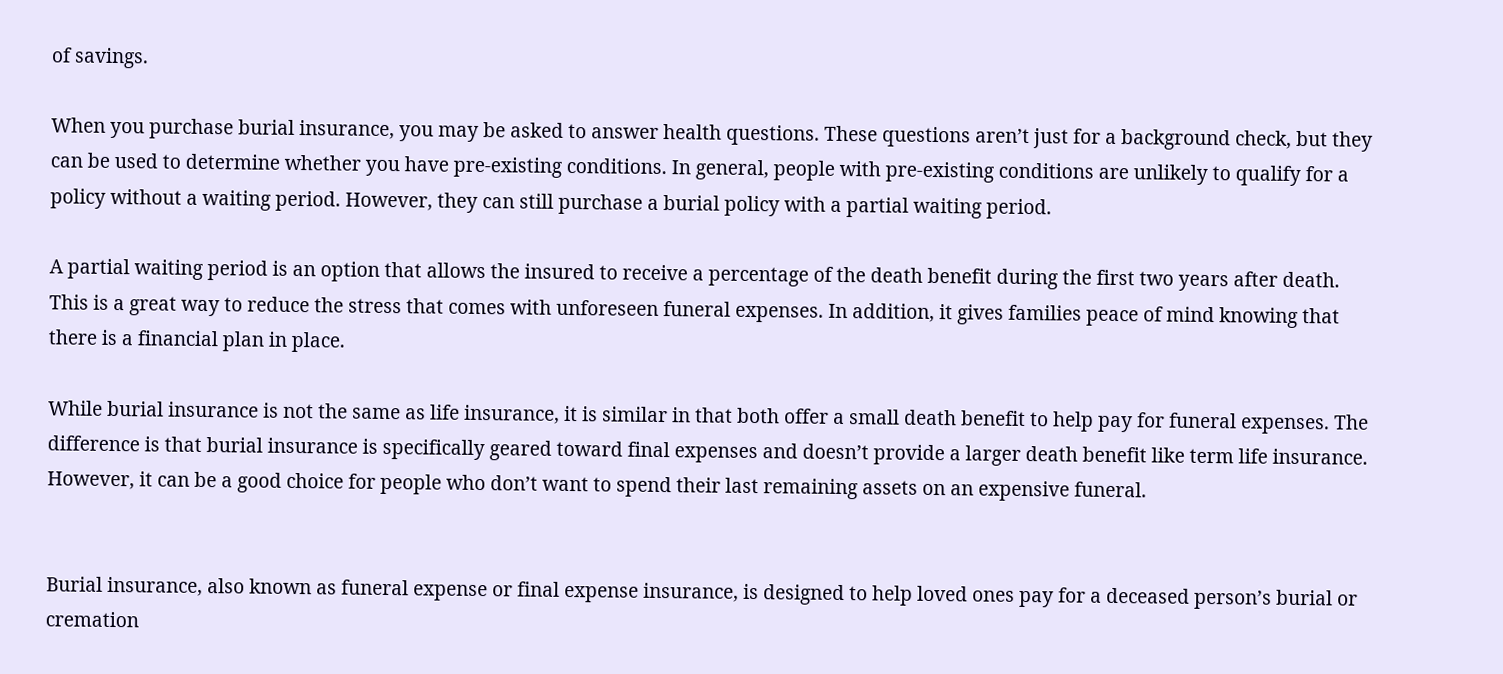of savings.

When you purchase burial insurance, you may be asked to answer health questions. These questions aren’t just for a background check, but they can be used to determine whether you have pre-existing conditions. In general, people with pre-existing conditions are unlikely to qualify for a policy without a waiting period. However, they can still purchase a burial policy with a partial waiting period.

A partial waiting period is an option that allows the insured to receive a percentage of the death benefit during the first two years after death. This is a great way to reduce the stress that comes with unforeseen funeral expenses. In addition, it gives families peace of mind knowing that there is a financial plan in place.

While burial insurance is not the same as life insurance, it is similar in that both offer a small death benefit to help pay for funeral expenses. The difference is that burial insurance is specifically geared toward final expenses and doesn’t provide a larger death benefit like term life insurance. However, it can be a good choice for people who don’t want to spend their last remaining assets on an expensive funeral.


Burial insurance, also known as funeral expense or final expense insurance, is designed to help loved ones pay for a deceased person’s burial or cremation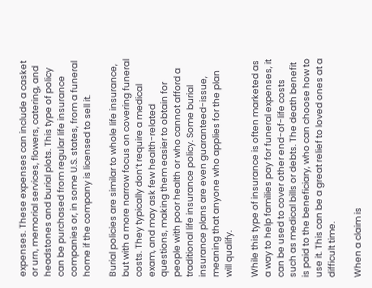expenses. These expenses can include a casket or urn, memorial services, flowers, catering, and headstones and burial plots. This type of policy can be purchased from regular life insurance companies or, in some U.S. states, from a funeral home if the company is licensed to sell it.

Burial policies are similar to whole life insurance, but with a more narrow focus on covering funeral costs. They typically don’t require a medical exam, and may ask few health-related questions, making them easier to obtain for people with poor health or who cannot afford a traditional life insurance policy. Some burial insurance plans are even guaranteed-issue, meaning that anyone who applies for the plan will qualify.

While this type of insurance is often marketed as a way to help families pay for funeral expenses, it can be used to cover other end-of-life costs such as medical bills or debts. The death benefit is paid to the beneficiary, who can choose how to use it. This can be a great relief to loved ones at a difficult time.

When a claim is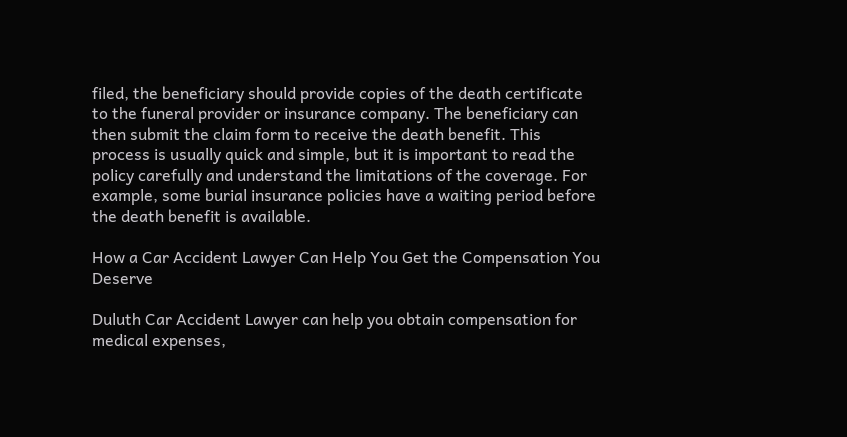filed, the beneficiary should provide copies of the death certificate to the funeral provider or insurance company. The beneficiary can then submit the claim form to receive the death benefit. This process is usually quick and simple, but it is important to read the policy carefully and understand the limitations of the coverage. For example, some burial insurance policies have a waiting period before the death benefit is available.

How a Car Accident Lawyer Can Help You Get the Compensation You Deserve

Duluth Car Accident Lawyer can help you obtain compensation for medical expenses,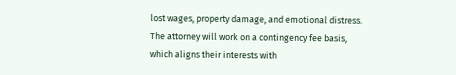lost wages, property damage, and emotional distress. The attorney will work on a contingency fee basis, which aligns their interests with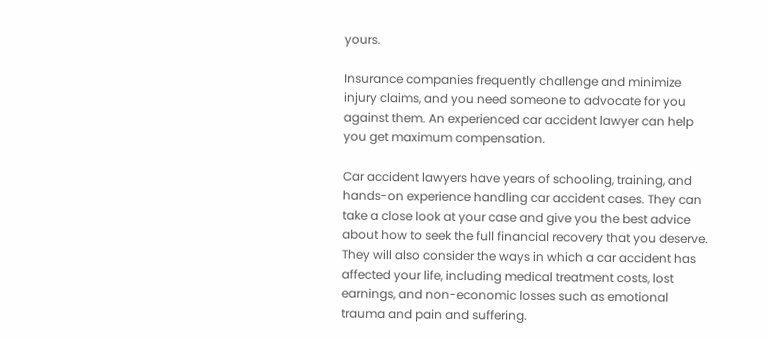yours.

Insurance companies frequently challenge and minimize injury claims, and you need someone to advocate for you against them. An experienced car accident lawyer can help you get maximum compensation.

Car accident lawyers have years of schooling, training, and hands-on experience handling car accident cases. They can take a close look at your case and give you the best advice about how to seek the full financial recovery that you deserve. They will also consider the ways in which a car accident has affected your life, including medical treatment costs, lost earnings, and non-economic losses such as emotional trauma and pain and suffering.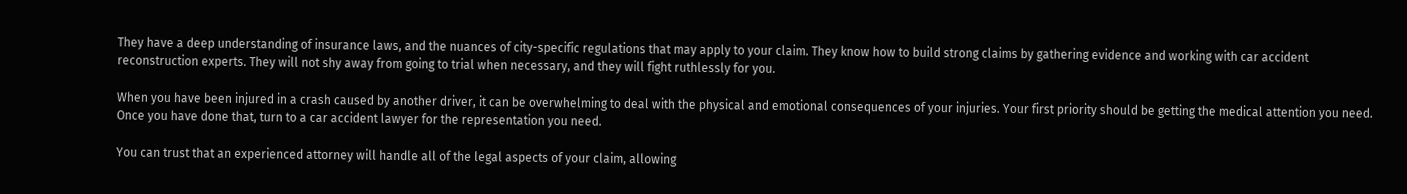They have a deep understanding of insurance laws, and the nuances of city-specific regulations that may apply to your claim. They know how to build strong claims by gathering evidence and working with car accident reconstruction experts. They will not shy away from going to trial when necessary, and they will fight ruthlessly for you.

When you have been injured in a crash caused by another driver, it can be overwhelming to deal with the physical and emotional consequences of your injuries. Your first priority should be getting the medical attention you need. Once you have done that, turn to a car accident lawyer for the representation you need.

You can trust that an experienced attorney will handle all of the legal aspects of your claim, allowing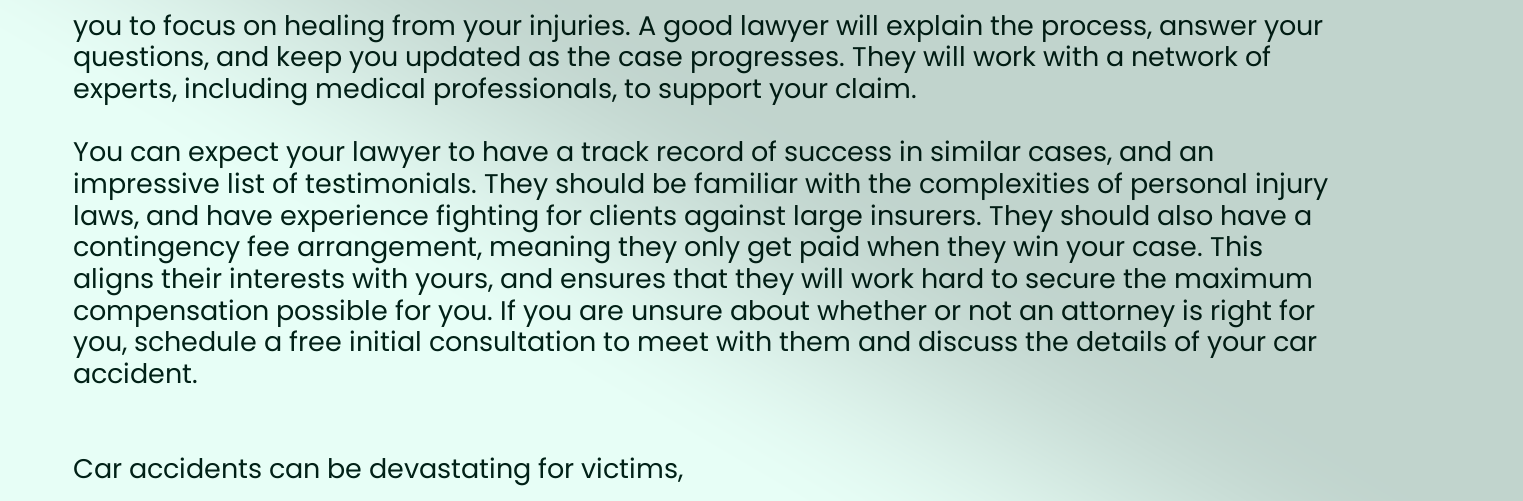you to focus on healing from your injuries. A good lawyer will explain the process, answer your questions, and keep you updated as the case progresses. They will work with a network of experts, including medical professionals, to support your claim.

You can expect your lawyer to have a track record of success in similar cases, and an impressive list of testimonials. They should be familiar with the complexities of personal injury laws, and have experience fighting for clients against large insurers. They should also have a contingency fee arrangement, meaning they only get paid when they win your case. This aligns their interests with yours, and ensures that they will work hard to secure the maximum compensation possible for you. If you are unsure about whether or not an attorney is right for you, schedule a free initial consultation to meet with them and discuss the details of your car accident.


Car accidents can be devastating for victims,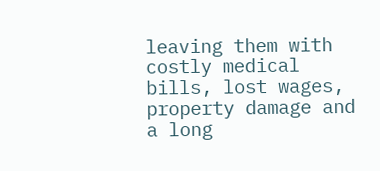leaving them with costly medical bills, lost wages, property damage and a long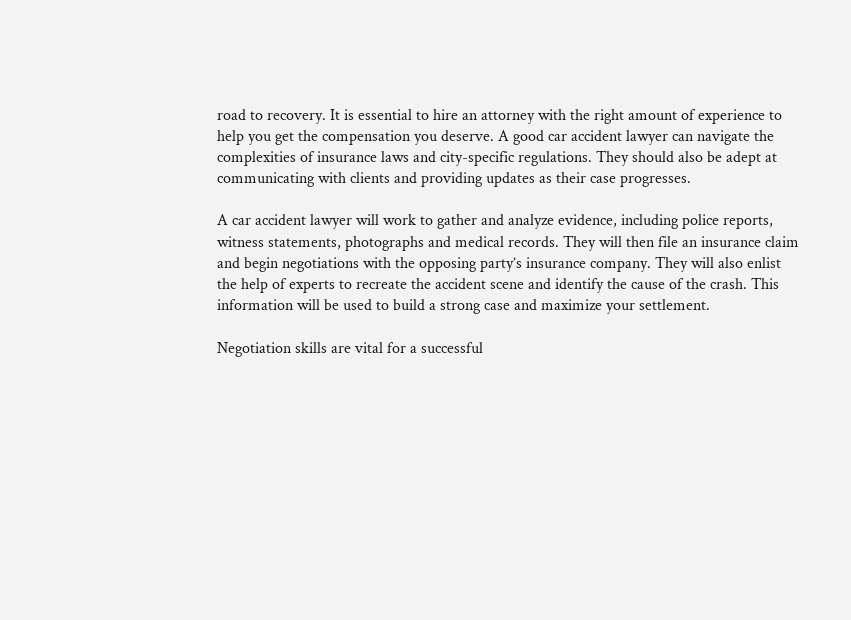road to recovery. It is essential to hire an attorney with the right amount of experience to help you get the compensation you deserve. A good car accident lawyer can navigate the complexities of insurance laws and city-specific regulations. They should also be adept at communicating with clients and providing updates as their case progresses.

A car accident lawyer will work to gather and analyze evidence, including police reports, witness statements, photographs and medical records. They will then file an insurance claim and begin negotiations with the opposing party’s insurance company. They will also enlist the help of experts to recreate the accident scene and identify the cause of the crash. This information will be used to build a strong case and maximize your settlement.

Negotiation skills are vital for a successful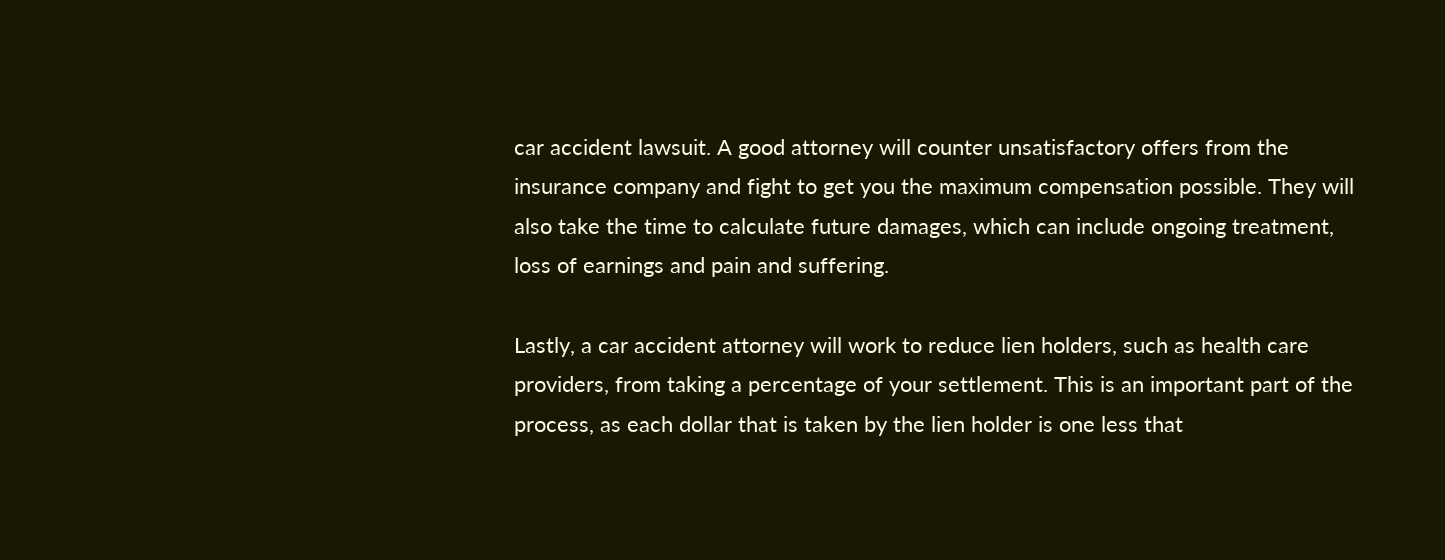car accident lawsuit. A good attorney will counter unsatisfactory offers from the insurance company and fight to get you the maximum compensation possible. They will also take the time to calculate future damages, which can include ongoing treatment, loss of earnings and pain and suffering.

Lastly, a car accident attorney will work to reduce lien holders, such as health care providers, from taking a percentage of your settlement. This is an important part of the process, as each dollar that is taken by the lien holder is one less that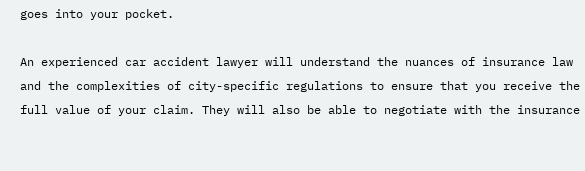goes into your pocket.

An experienced car accident lawyer will understand the nuances of insurance law and the complexities of city-specific regulations to ensure that you receive the full value of your claim. They will also be able to negotiate with the insurance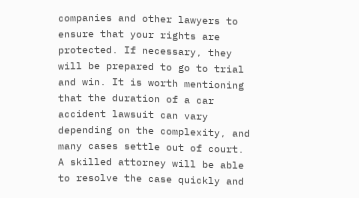companies and other lawyers to ensure that your rights are protected. If necessary, they will be prepared to go to trial and win. It is worth mentioning that the duration of a car accident lawsuit can vary depending on the complexity, and many cases settle out of court. A skilled attorney will be able to resolve the case quickly and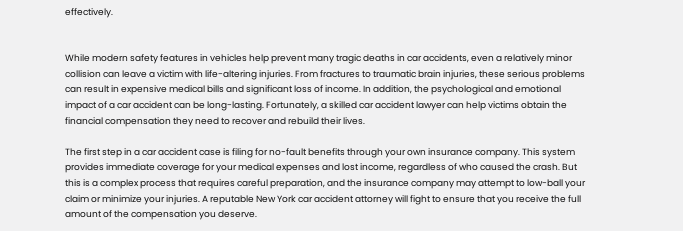effectively.


While modern safety features in vehicles help prevent many tragic deaths in car accidents, even a relatively minor collision can leave a victim with life-altering injuries. From fractures to traumatic brain injuries, these serious problems can result in expensive medical bills and significant loss of income. In addition, the psychological and emotional impact of a car accident can be long-lasting. Fortunately, a skilled car accident lawyer can help victims obtain the financial compensation they need to recover and rebuild their lives.

The first step in a car accident case is filing for no-fault benefits through your own insurance company. This system provides immediate coverage for your medical expenses and lost income, regardless of who caused the crash. But this is a complex process that requires careful preparation, and the insurance company may attempt to low-ball your claim or minimize your injuries. A reputable New York car accident attorney will fight to ensure that you receive the full amount of the compensation you deserve.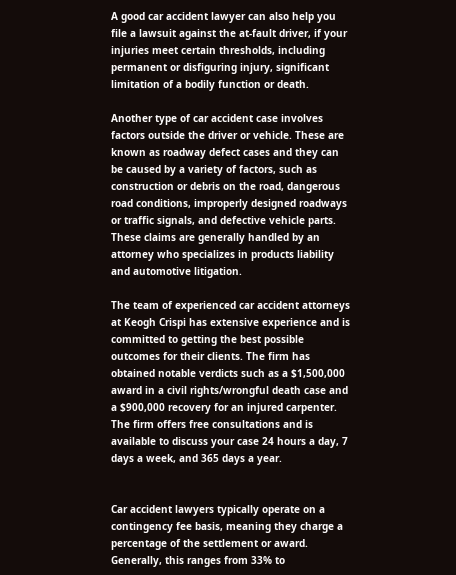A good car accident lawyer can also help you file a lawsuit against the at-fault driver, if your injuries meet certain thresholds, including permanent or disfiguring injury, significant limitation of a bodily function or death.

Another type of car accident case involves factors outside the driver or vehicle. These are known as roadway defect cases and they can be caused by a variety of factors, such as construction or debris on the road, dangerous road conditions, improperly designed roadways or traffic signals, and defective vehicle parts. These claims are generally handled by an attorney who specializes in products liability and automotive litigation.

The team of experienced car accident attorneys at Keogh Crispi has extensive experience and is committed to getting the best possible outcomes for their clients. The firm has obtained notable verdicts such as a $1,500,000 award in a civil rights/wrongful death case and a $900,000 recovery for an injured carpenter. The firm offers free consultations and is available to discuss your case 24 hours a day, 7 days a week, and 365 days a year.


Car accident lawyers typically operate on a contingency fee basis, meaning they charge a percentage of the settlement or award. Generally, this ranges from 33% to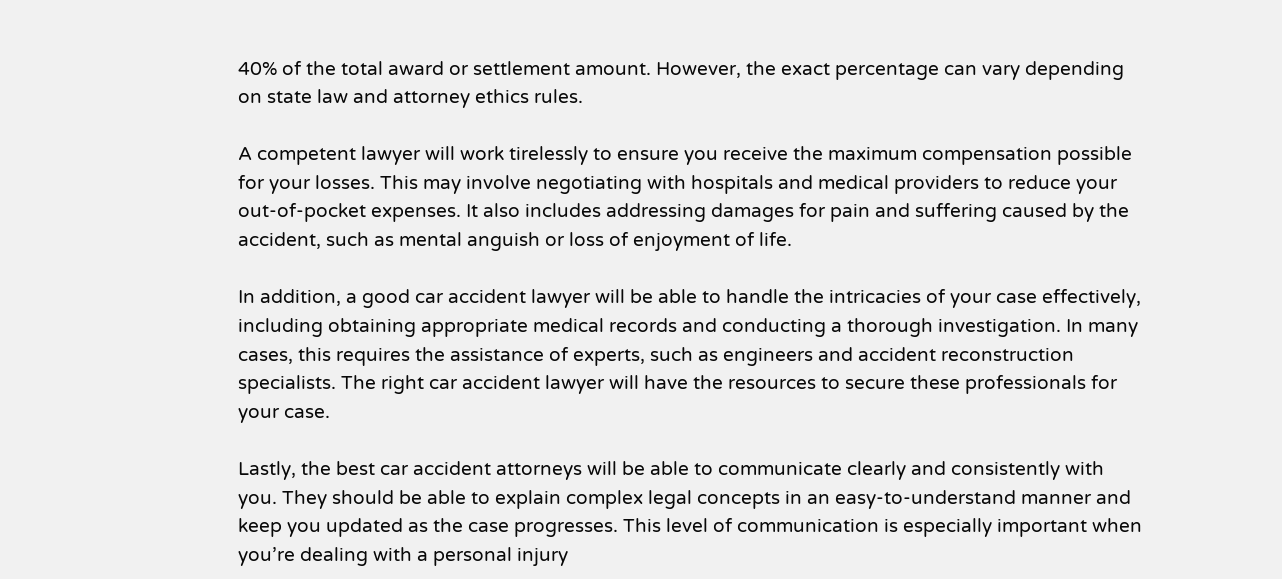40% of the total award or settlement amount. However, the exact percentage can vary depending on state law and attorney ethics rules.

A competent lawyer will work tirelessly to ensure you receive the maximum compensation possible for your losses. This may involve negotiating with hospitals and medical providers to reduce your out-of-pocket expenses. It also includes addressing damages for pain and suffering caused by the accident, such as mental anguish or loss of enjoyment of life.

In addition, a good car accident lawyer will be able to handle the intricacies of your case effectively, including obtaining appropriate medical records and conducting a thorough investigation. In many cases, this requires the assistance of experts, such as engineers and accident reconstruction specialists. The right car accident lawyer will have the resources to secure these professionals for your case.

Lastly, the best car accident attorneys will be able to communicate clearly and consistently with you. They should be able to explain complex legal concepts in an easy-to-understand manner and keep you updated as the case progresses. This level of communication is especially important when you’re dealing with a personal injury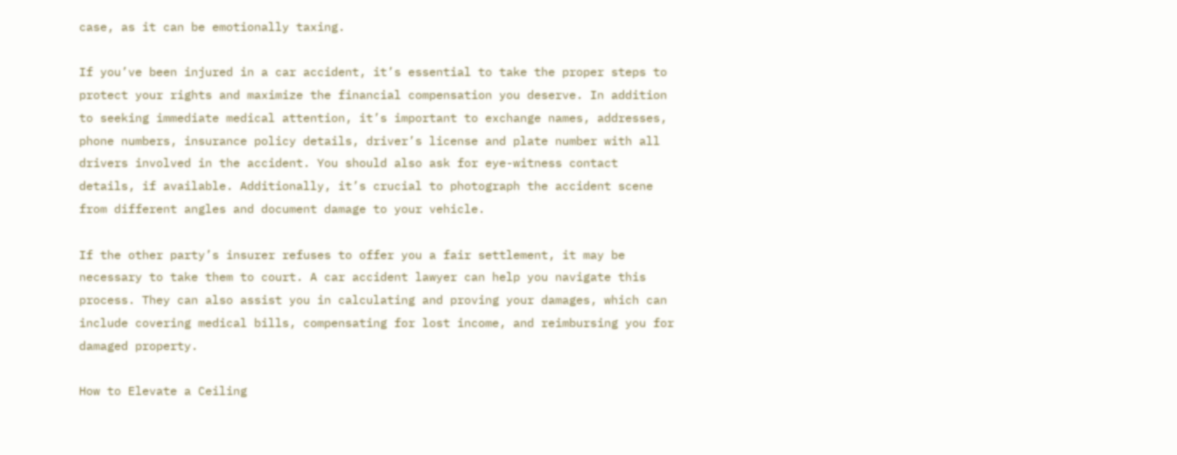case, as it can be emotionally taxing.

If you’ve been injured in a car accident, it’s essential to take the proper steps to protect your rights and maximize the financial compensation you deserve. In addition to seeking immediate medical attention, it’s important to exchange names, addresses, phone numbers, insurance policy details, driver’s license and plate number with all drivers involved in the accident. You should also ask for eye-witness contact details, if available. Additionally, it’s crucial to photograph the accident scene from different angles and document damage to your vehicle.

If the other party’s insurer refuses to offer you a fair settlement, it may be necessary to take them to court. A car accident lawyer can help you navigate this process. They can also assist you in calculating and proving your damages, which can include covering medical bills, compensating for lost income, and reimbursing you for damaged property.

How to Elevate a Ceiling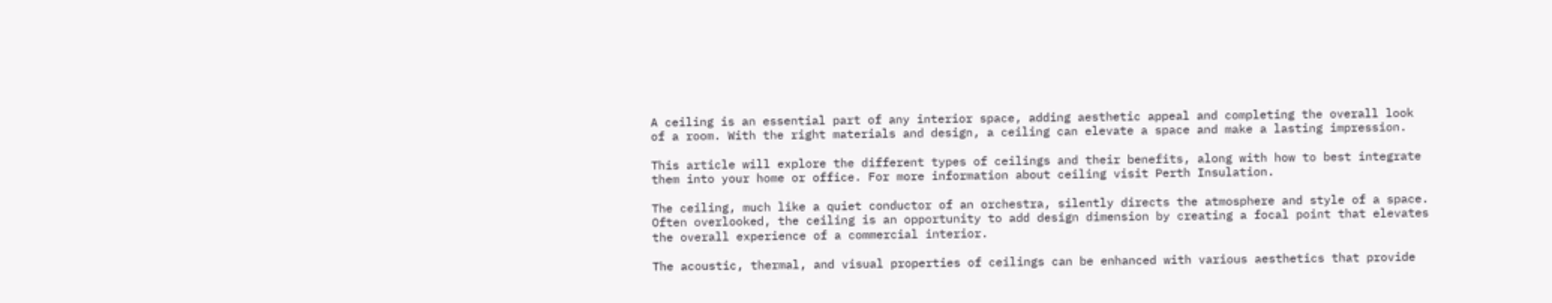A ceiling is an essential part of any interior space, adding aesthetic appeal and completing the overall look of a room. With the right materials and design, a ceiling can elevate a space and make a lasting impression.

This article will explore the different types of ceilings and their benefits, along with how to best integrate them into your home or office. For more information about ceiling visit Perth Insulation.

The ceiling, much like a quiet conductor of an orchestra, silently directs the atmosphere and style of a space. Often overlooked, the ceiling is an opportunity to add design dimension by creating a focal point that elevates the overall experience of a commercial interior.

The acoustic, thermal, and visual properties of ceilings can be enhanced with various aesthetics that provide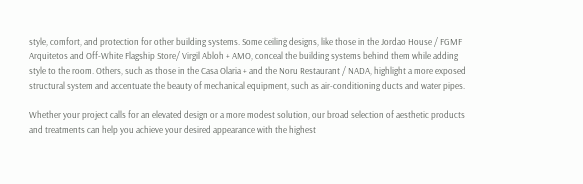style, comfort, and protection for other building systems. Some ceiling designs, like those in the Jordao House / FGMF Arquitetos and Off-White Flagship Store/ Virgil Abloh + AMO, conceal the building systems behind them while adding style to the room. Others, such as those in the Casa Olaria + and the Noru Restaurant / NADA, highlight a more exposed structural system and accentuate the beauty of mechanical equipment, such as air-conditioning ducts and water pipes.

Whether your project calls for an elevated design or a more modest solution, our broad selection of aesthetic products and treatments can help you achieve your desired appearance with the highest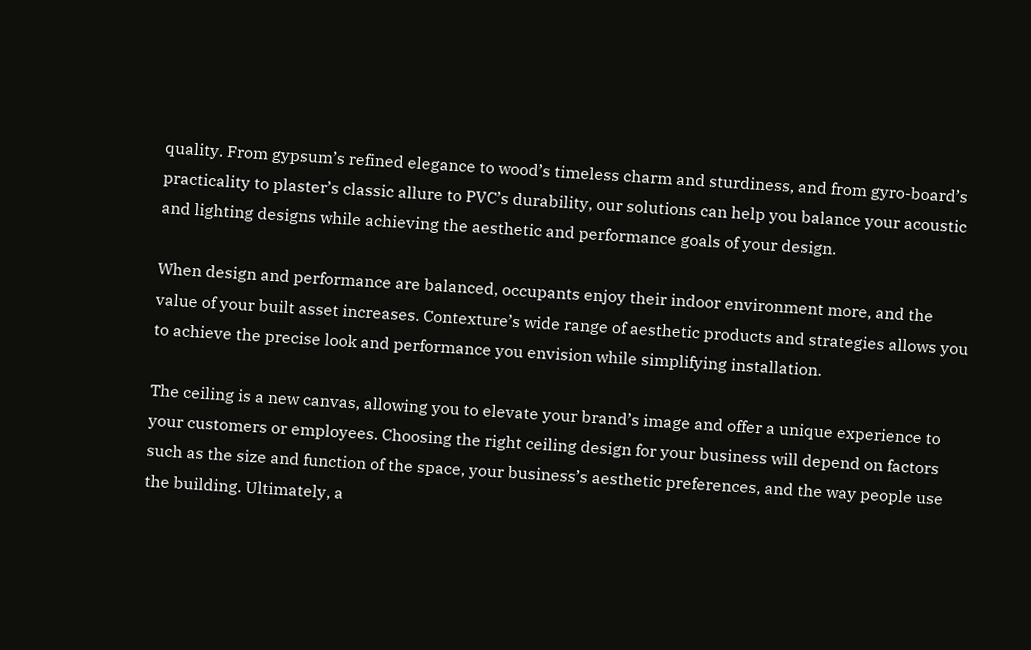quality. From gypsum’s refined elegance to wood’s timeless charm and sturdiness, and from gyro-board’s practicality to plaster’s classic allure to PVC’s durability, our solutions can help you balance your acoustic and lighting designs while achieving the aesthetic and performance goals of your design.

When design and performance are balanced, occupants enjoy their indoor environment more, and the value of your built asset increases. Contexture’s wide range of aesthetic products and strategies allows you to achieve the precise look and performance you envision while simplifying installation.

The ceiling is a new canvas, allowing you to elevate your brand’s image and offer a unique experience to your customers or employees. Choosing the right ceiling design for your business will depend on factors such as the size and function of the space, your business’s aesthetic preferences, and the way people use the building. Ultimately, a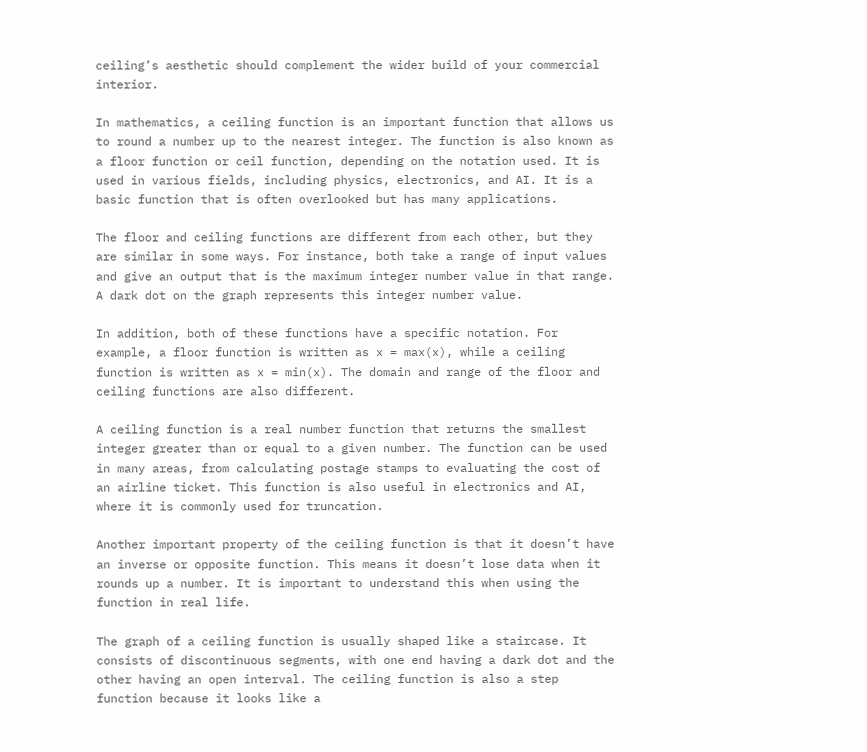ceiling’s aesthetic should complement the wider build of your commercial interior.

In mathematics, a ceiling function is an important function that allows us to round a number up to the nearest integer. The function is also known as a floor function or ceil function, depending on the notation used. It is used in various fields, including physics, electronics, and AI. It is a basic function that is often overlooked but has many applications.

The floor and ceiling functions are different from each other, but they are similar in some ways. For instance, both take a range of input values and give an output that is the maximum integer number value in that range. A dark dot on the graph represents this integer number value.

In addition, both of these functions have a specific notation. For example, a floor function is written as x = max(x), while a ceiling function is written as x = min(x). The domain and range of the floor and ceiling functions are also different.

A ceiling function is a real number function that returns the smallest integer greater than or equal to a given number. The function can be used in many areas, from calculating postage stamps to evaluating the cost of an airline ticket. This function is also useful in electronics and AI, where it is commonly used for truncation.

Another important property of the ceiling function is that it doesn’t have an inverse or opposite function. This means it doesn’t lose data when it rounds up a number. It is important to understand this when using the function in real life.

The graph of a ceiling function is usually shaped like a staircase. It consists of discontinuous segments, with one end having a dark dot and the other having an open interval. The ceiling function is also a step function because it looks like a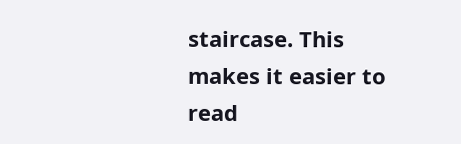staircase. This makes it easier to read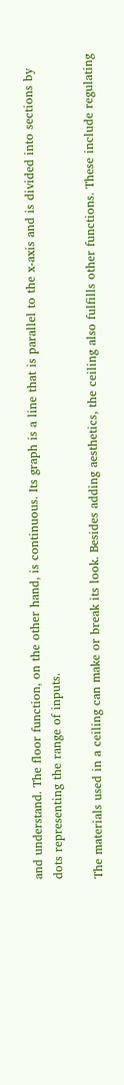and understand. The floor function, on the other hand, is continuous. Its graph is a line that is parallel to the x-axis and is divided into sections by dots representing the range of inputs.

The materials used in a ceiling can make or break its look. Besides adding aesthetics, the ceiling also fulfills other functions. These include regulating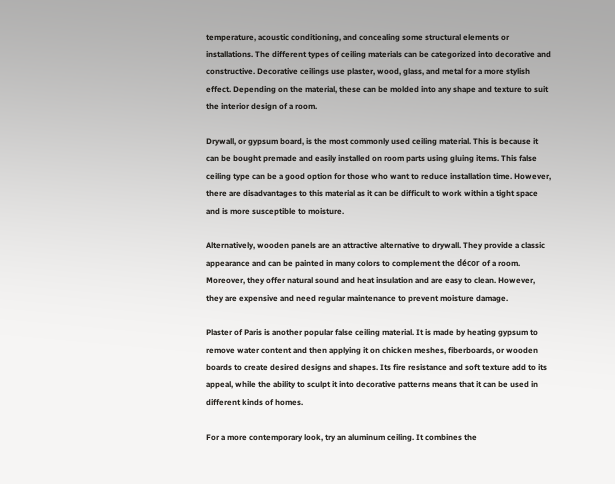temperature, acoustic conditioning, and concealing some structural elements or installations. The different types of ceiling materials can be categorized into decorative and constructive. Decorative ceilings use plaster, wood, glass, and metal for a more stylish effect. Depending on the material, these can be molded into any shape and texture to suit the interior design of a room.

Drywall, or gypsum board, is the most commonly used ceiling material. This is because it can be bought premade and easily installed on room parts using gluing items. This false ceiling type can be a good option for those who want to reduce installation time. However, there are disadvantages to this material as it can be difficult to work within a tight space and is more susceptible to moisture.

Alternatively, wooden panels are an attractive alternative to drywall. They provide a classic appearance and can be painted in many colors to complement the décor of a room. Moreover, they offer natural sound and heat insulation and are easy to clean. However, they are expensive and need regular maintenance to prevent moisture damage.

Plaster of Paris is another popular false ceiling material. It is made by heating gypsum to remove water content and then applying it on chicken meshes, fiberboards, or wooden boards to create desired designs and shapes. Its fire resistance and soft texture add to its appeal, while the ability to sculpt it into decorative patterns means that it can be used in different kinds of homes.

For a more contemporary look, try an aluminum ceiling. It combines the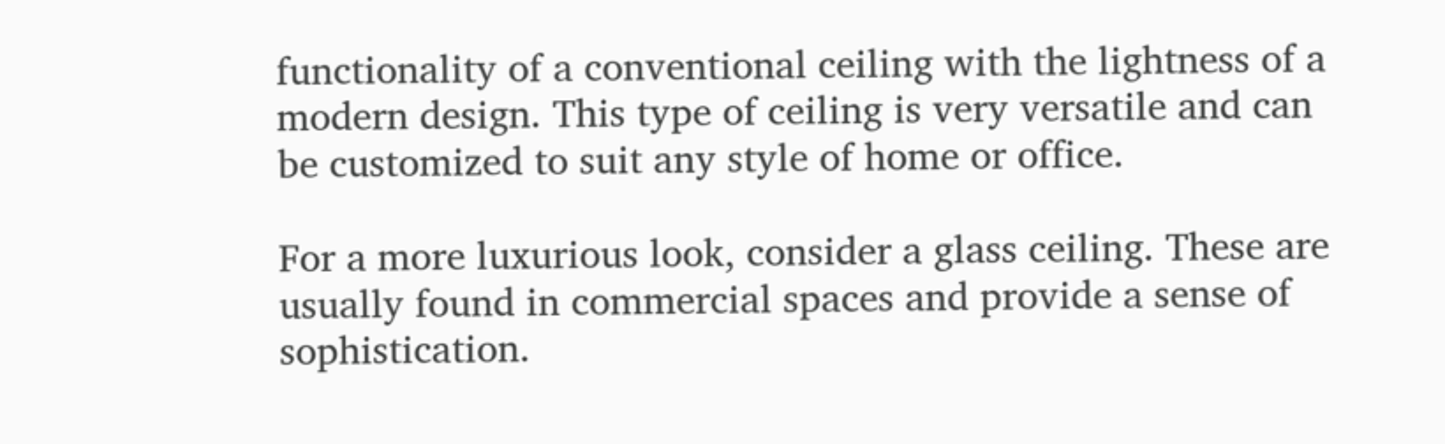functionality of a conventional ceiling with the lightness of a modern design. This type of ceiling is very versatile and can be customized to suit any style of home or office.

For a more luxurious look, consider a glass ceiling. These are usually found in commercial spaces and provide a sense of sophistication.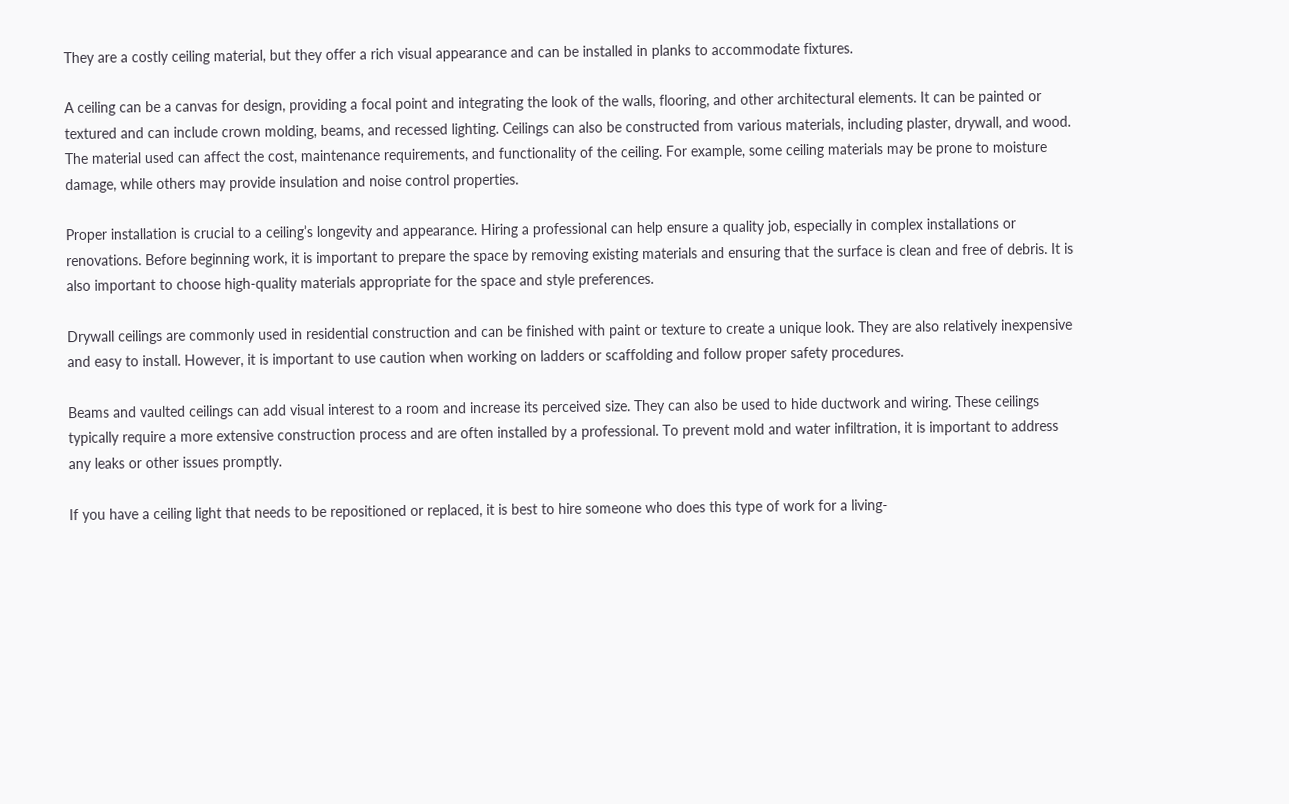They are a costly ceiling material, but they offer a rich visual appearance and can be installed in planks to accommodate fixtures.

A ceiling can be a canvas for design, providing a focal point and integrating the look of the walls, flooring, and other architectural elements. It can be painted or textured and can include crown molding, beams, and recessed lighting. Ceilings can also be constructed from various materials, including plaster, drywall, and wood. The material used can affect the cost, maintenance requirements, and functionality of the ceiling. For example, some ceiling materials may be prone to moisture damage, while others may provide insulation and noise control properties.

Proper installation is crucial to a ceiling’s longevity and appearance. Hiring a professional can help ensure a quality job, especially in complex installations or renovations. Before beginning work, it is important to prepare the space by removing existing materials and ensuring that the surface is clean and free of debris. It is also important to choose high-quality materials appropriate for the space and style preferences.

Drywall ceilings are commonly used in residential construction and can be finished with paint or texture to create a unique look. They are also relatively inexpensive and easy to install. However, it is important to use caution when working on ladders or scaffolding and follow proper safety procedures.

Beams and vaulted ceilings can add visual interest to a room and increase its perceived size. They can also be used to hide ductwork and wiring. These ceilings typically require a more extensive construction process and are often installed by a professional. To prevent mold and water infiltration, it is important to address any leaks or other issues promptly.

If you have a ceiling light that needs to be repositioned or replaced, it is best to hire someone who does this type of work for a living-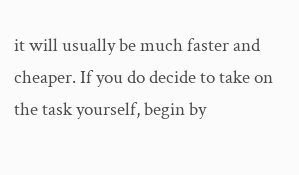it will usually be much faster and cheaper. If you do decide to take on the task yourself, begin by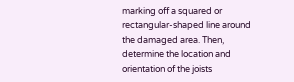marking off a squared or rectangular-shaped line around the damaged area. Then, determine the location and orientation of the joists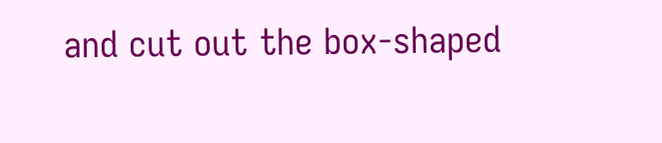and cut out the box-shaped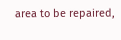area to be repaired,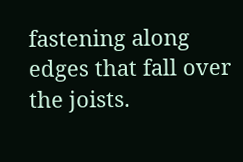fastening along edges that fall over the joists.